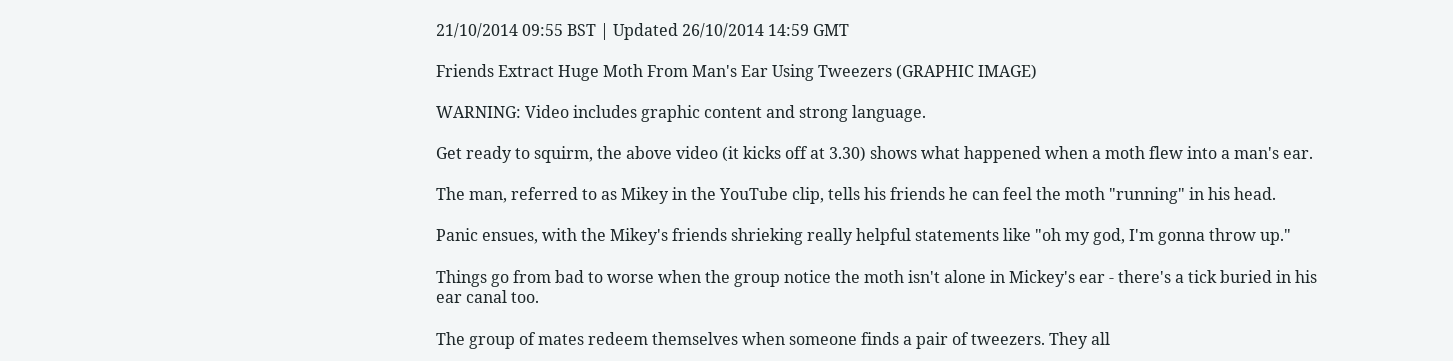21/10/2014 09:55 BST | Updated 26/10/2014 14:59 GMT

Friends Extract Huge Moth From Man's Ear Using Tweezers (GRAPHIC IMAGE)

WARNING: Video includes graphic content and strong language.

Get ready to squirm, the above video (it kicks off at 3.30) shows what happened when a moth flew into a man's ear.

The man, referred to as Mikey in the YouTube clip, tells his friends he can feel the moth "running" in his head.

Panic ensues, with the Mikey's friends shrieking really helpful statements like "oh my god, I'm gonna throw up."

Things go from bad to worse when the group notice the moth isn't alone in Mickey's ear - there's a tick buried in his ear canal too.

The group of mates redeem themselves when someone finds a pair of tweezers. They all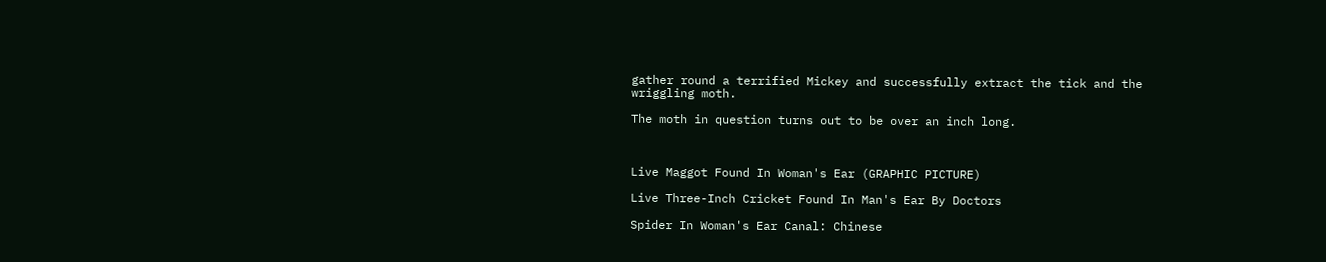gather round a terrified Mickey and successfully extract the tick and the wriggling moth.

The moth in question turns out to be over an inch long.



Live Maggot Found In Woman's Ear (GRAPHIC PICTURE)

Live Three-Inch Cricket Found In Man's Ear By Doctors

Spider In Woman's Ear Canal: Chinese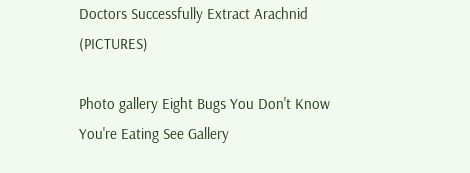Doctors Successfully Extract Arachnid (PICTURES)

Photo gallery Eight Bugs You Don't Know You're Eating See Gallery